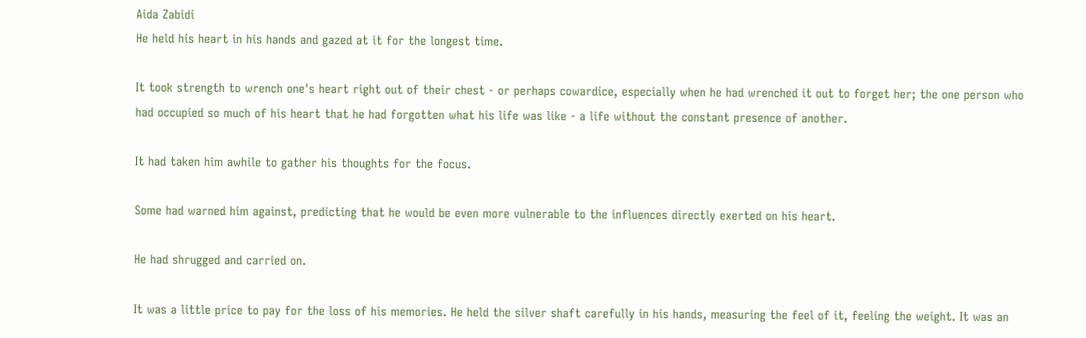Aida Zabidi
He held his heart in his hands and gazed at it for the longest time.

It took strength to wrench one's heart right out of their chest - or perhaps cowardice, especially when he had wrenched it out to forget her; the one person who had occupied so much of his heart that he had forgotten what his life was like - a life without the constant presence of another.

It had taken him awhile to gather his thoughts for the focus.

Some had warned him against, predicting that he would be even more vulnerable to the influences directly exerted on his heart.

He had shrugged and carried on.

It was a little price to pay for the loss of his memories. He held the silver shaft carefully in his hands, measuring the feel of it, feeling the weight. It was an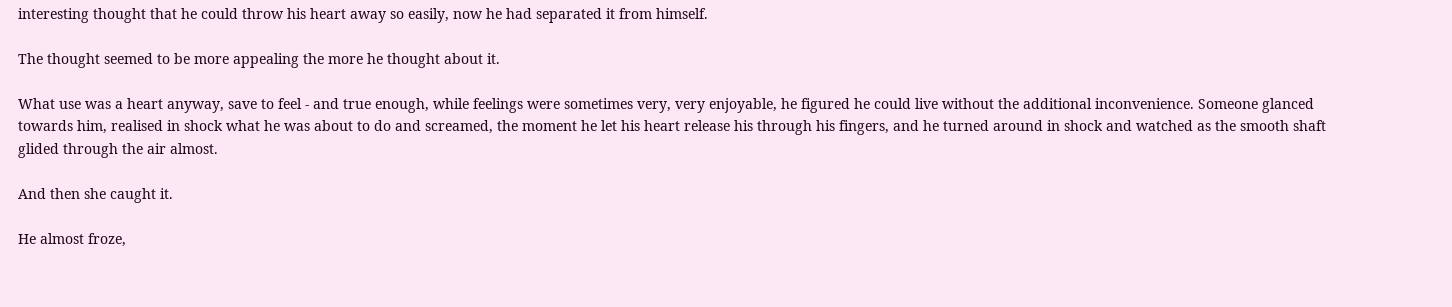interesting thought that he could throw his heart away so easily, now he had separated it from himself.

The thought seemed to be more appealing the more he thought about it.

What use was a heart anyway, save to feel - and true enough, while feelings were sometimes very, very enjoyable, he figured he could live without the additional inconvenience. Someone glanced towards him, realised in shock what he was about to do and screamed, the moment he let his heart release his through his fingers, and he turned around in shock and watched as the smooth shaft glided through the air almost.

And then she caught it.

He almost froze,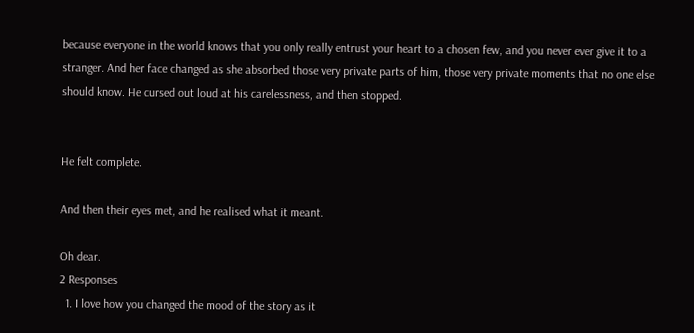because everyone in the world knows that you only really entrust your heart to a chosen few, and you never ever give it to a stranger. And her face changed as she absorbed those very private parts of him, those very private moments that no one else should know. He cursed out loud at his carelessness, and then stopped.


He felt complete.

And then their eyes met, and he realised what it meant.

Oh dear.
2 Responses
  1. I love how you changed the mood of the story as it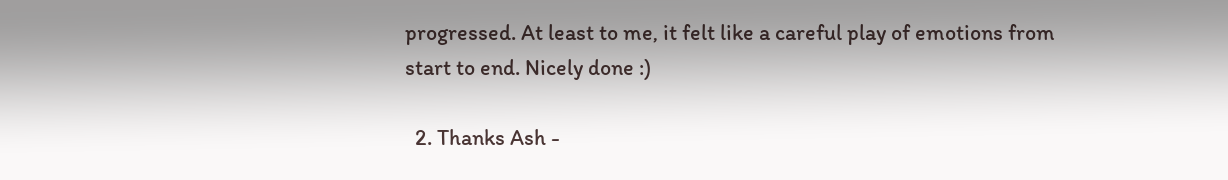progressed. At least to me, it felt like a careful play of emotions from start to end. Nicely done :)

  2. Thanks Ash -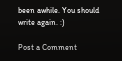been awhile. You should write again. :)

Post a Comment